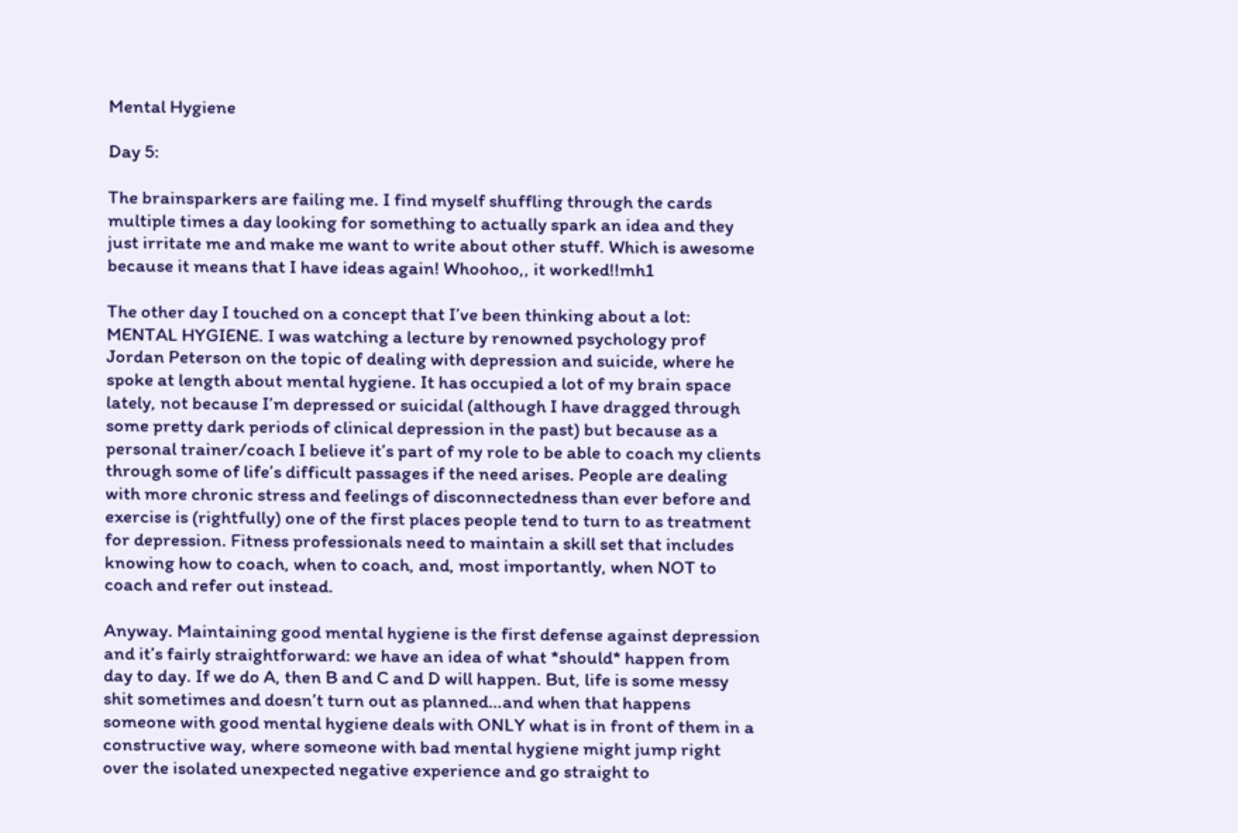Mental Hygiene

Day 5:

The brainsparkers are failing me. I find myself shuffling through the cards multiple times a day looking for something to actually spark an idea and they just irritate me and make me want to write about other stuff. Which is awesome because it means that I have ideas again! Whoohoo,, it worked!!mh1

The other day I touched on a concept that I’ve been thinking about a lot: MENTAL HYGIENE. I was watching a lecture by renowned psychology prof Jordan Peterson on the topic of dealing with depression and suicide, where he spoke at length about mental hygiene. It has occupied a lot of my brain space lately, not because I’m depressed or suicidal (although I have dragged through some pretty dark periods of clinical depression in the past) but because as a personal trainer/coach I believe it’s part of my role to be able to coach my clients through some of life’s difficult passages if the need arises. People are dealing with more chronic stress and feelings of disconnectedness than ever before and exercise is (rightfully) one of the first places people tend to turn to as treatment for depression. Fitness professionals need to maintain a skill set that includes knowing how to coach, when to coach, and, most importantly, when NOT to coach and refer out instead.

Anyway. Maintaining good mental hygiene is the first defense against depression and it’s fairly straightforward: we have an idea of what *should* happen from day to day. If we do A, then B and C and D will happen. But, life is some messy shit sometimes and doesn’t turn out as planned…and when that happens someone with good mental hygiene deals with ONLY what is in front of them in a constructive way, where someone with bad mental hygiene might jump right over the isolated unexpected negative experience and go straight to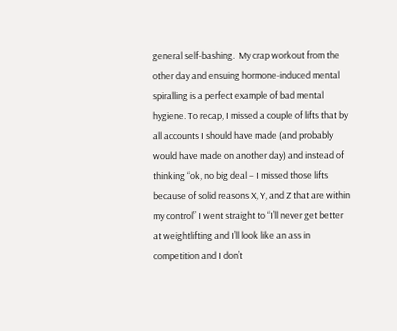general self-bashing.  My crap workout from the other day and ensuing hormone-induced mental spiralling is a perfect example of bad mental hygiene. To recap, I missed a couple of lifts that by all accounts I should have made (and probably would have made on another day) and instead of thinking “ok, no big deal – I missed those lifts because of solid reasons X, Y, and Z that are within my control” I went straight to “I’ll never get better at weightlifting and I’ll look like an ass in competition and I don’t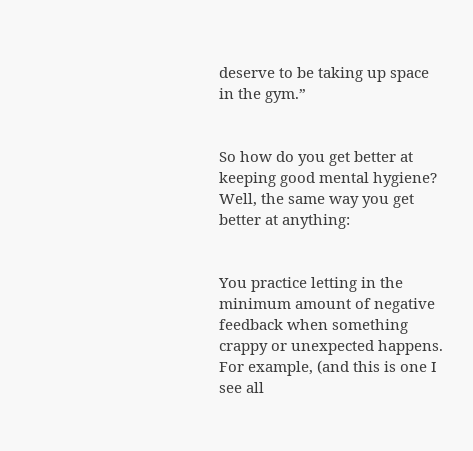deserve to be taking up space in the gym.”


So how do you get better at keeping good mental hygiene? Well, the same way you get better at anything:


You practice letting in the minimum amount of negative feedback when something crappy or unexpected happens. For example, (and this is one I see all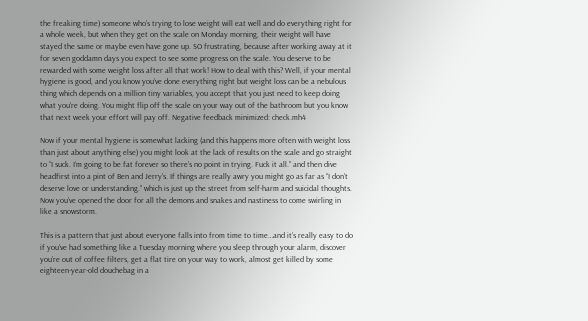the freaking time) someone who’s trying to lose weight will eat well and do everything right for a whole week, but when they get on the scale on Monday morning, their weight will have stayed the same or maybe even have gone up. SO frustrating, because after working away at it for seven goddamn days you expect to see some progress on the scale. You deserve to be rewarded with some weight loss after all that work! How to deal with this? Well, if your mental hygiene is good, and you know you’ve done everything right but weight loss can be a nebulous thing which depends on a million tiny variables, you accept that you just need to keep doing what you’re doing. You might flip off the scale on your way out of the bathroom but you know that next week your effort will pay off. Negative feedback minimized: check.mh4

Now if your mental hygiene is somewhat lacking (and this happens more often with weight loss than just about anything else) you might look at the lack of results on the scale and go straight to “I suck. I’m going to be fat forever so there’s no point in trying. Fuck it all.” and then dive headfirst into a pint of Ben and Jerry’s. If things are really awry you might go as far as “I don’t deserve love or understanding.” which is just up the street from self-harm and suicidal thoughts. Now you’ve opened the door for all the demons and snakes and nastiness to come swirling in like a snowstorm.

This is a pattern that just about everyone falls into from time to time…and it’s really easy to do if you’ve had something like a Tuesday morning where you sleep through your alarm, discover you’re out of coffee filters, get a flat tire on your way to work, almost get killed by some eighteen-year-old douchebag in a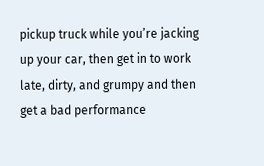pickup truck while you’re jacking up your car, then get in to work late, dirty, and grumpy and then get a bad performance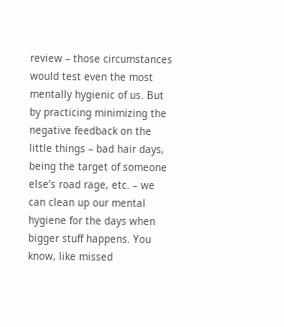review – those circumstances would test even the most mentally hygienic of us. But by practicing minimizing the negative feedback on the little things – bad hair days, being the target of someone else’s road rage, etc. – we can clean up our mental hygiene for the days when bigger stuff happens. You know, like missed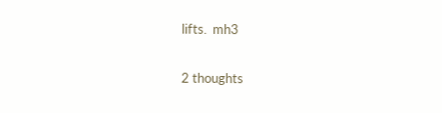lifts.  mh3

2 thoughts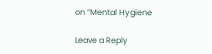on “Mental Hygiene

Leave a Reply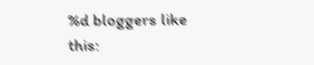%d bloggers like this: